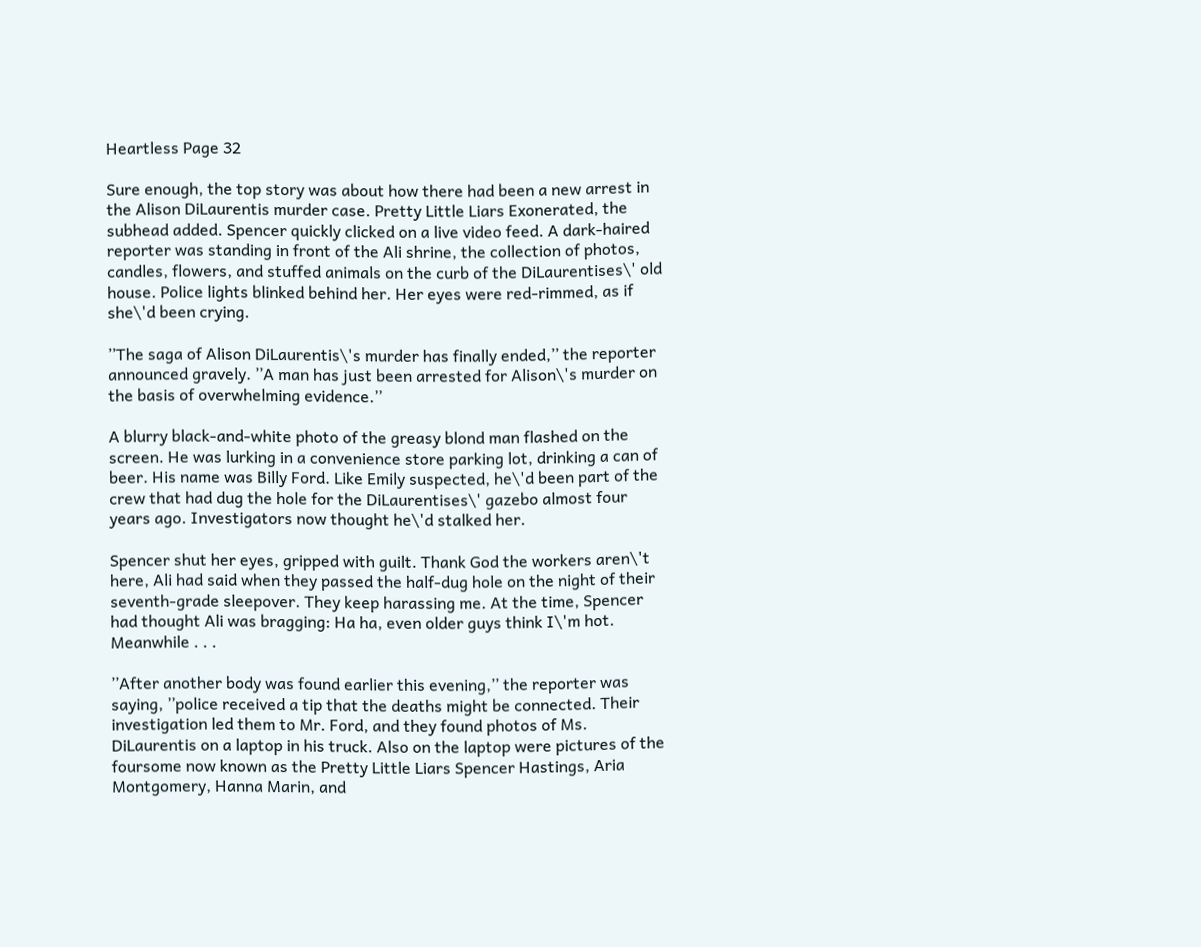Heartless Page 32

Sure enough, the top story was about how there had been a new arrest in the Alison DiLaurentis murder case. Pretty Little Liars Exonerated, the subhead added. Spencer quickly clicked on a live video feed. A dark-haired reporter was standing in front of the Ali shrine, the collection of photos, candles, flowers, and stuffed animals on the curb of the DiLaurentises\' old house. Police lights blinked behind her. Her eyes were red-rimmed, as if she\'d been crying.

’’The saga of Alison DiLaurentis\'s murder has finally ended,’’ the reporter announced gravely. ’’A man has just been arrested for Alison\'s murder on the basis of overwhelming evidence.’’

A blurry black-and-white photo of the greasy blond man flashed on the screen. He was lurking in a convenience store parking lot, drinking a can of beer. His name was Billy Ford. Like Emily suspected, he\'d been part of the crew that had dug the hole for the DiLaurentises\' gazebo almost four years ago. Investigators now thought he\'d stalked her.

Spencer shut her eyes, gripped with guilt. Thank God the workers aren\'t here, Ali had said when they passed the half-dug hole on the night of their seventh-grade sleepover. They keep harassing me. At the time, Spencer had thought Ali was bragging: Ha ha, even older guys think I\'m hot. Meanwhile . . .

’’After another body was found earlier this evening,’’ the reporter was saying, ’’police received a tip that the deaths might be connected. Their investigation led them to Mr. Ford, and they found photos of Ms. DiLaurentis on a laptop in his truck. Also on the laptop were pictures of the foursome now known as the Pretty Little Liars Spencer Hastings, Aria Montgomery, Hanna Marin, and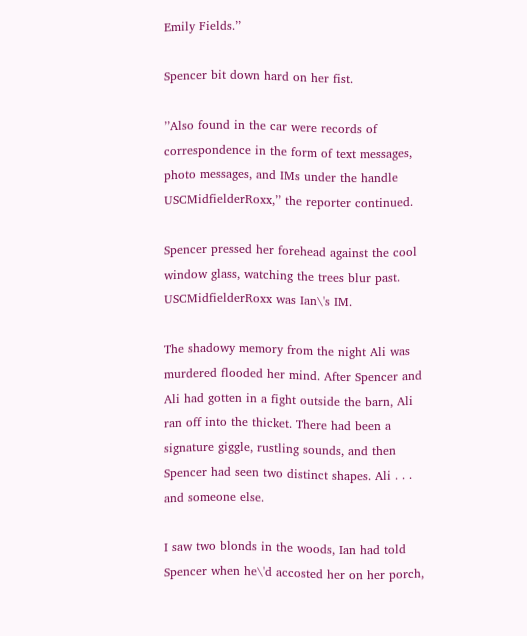Emily Fields.’’

Spencer bit down hard on her fist.

’’Also found in the car were records of correspondence in the form of text messages, photo messages, and IMs under the handle USCMidfielderRoxx,’’ the reporter continued.

Spencer pressed her forehead against the cool window glass, watching the trees blur past. USCMidfielderRoxx was Ian\'s IM.

The shadowy memory from the night Ali was murdered flooded her mind. After Spencer and Ali had gotten in a fight outside the barn, Ali ran off into the thicket. There had been a signature giggle, rustling sounds, and then Spencer had seen two distinct shapes. Ali . . . and someone else.

I saw two blonds in the woods, Ian had told Spencer when he\'d accosted her on her porch,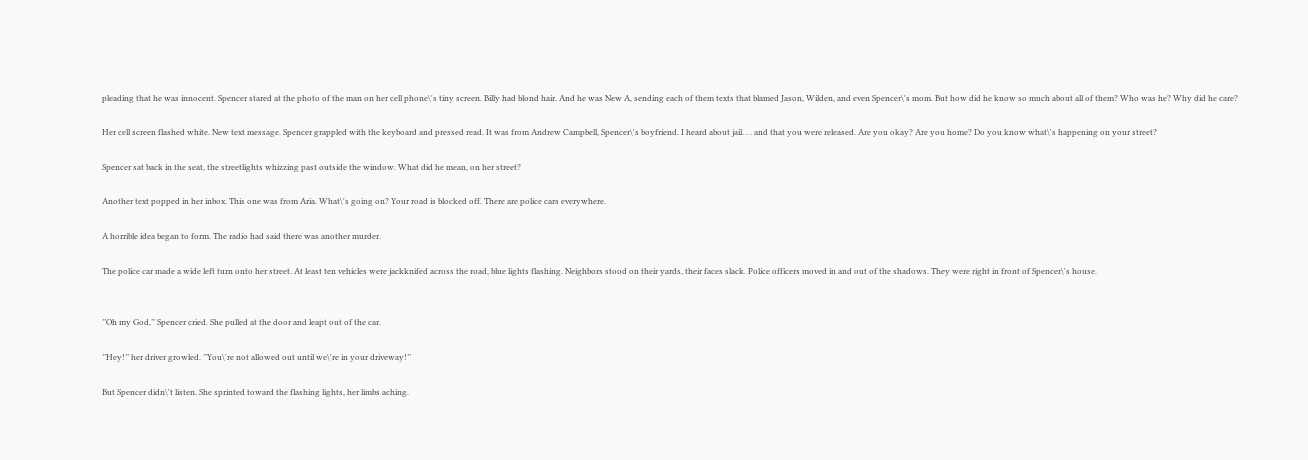pleading that he was innocent. Spencer stared at the photo of the man on her cell phone\'s tiny screen. Billy had blond hair. And he was New A, sending each of them texts that blamed Jason, Wilden, and even Spencer\'s mom. But how did he know so much about all of them? Who was he? Why did he care?

Her cell screen flashed white. New text message. Spencer grappled with the keyboard and pressed read. It was from Andrew Campbell, Spencer\'s boyfriend. I heard about jail. . . and that you were released. Are you okay? Are you home? Do you know what\'s happening on your street?

Spencer sat back in the seat, the streetlights whizzing past outside the window. What did he mean, on her street?

Another text popped in her inbox. This one was from Aria. What\'s going on? Your road is blocked off. There are police cars everywhere.

A horrible idea began to form. The radio had said there was another murder.

The police car made a wide left turn onto her street. At least ten vehicles were jackknifed across the road, blue lights flashing. Neighbors stood on their yards, their faces slack. Police officers moved in and out of the shadows. They were right in front of Spencer\'s house.


’’Oh my God,’’ Spencer cried. She pulled at the door and leapt out of the car.

’’Hey!’’ her driver growled. ’’You\'re not allowed out until we\'re in your driveway!’’

But Spencer didn\'t listen. She sprinted toward the flashing lights, her limbs aching.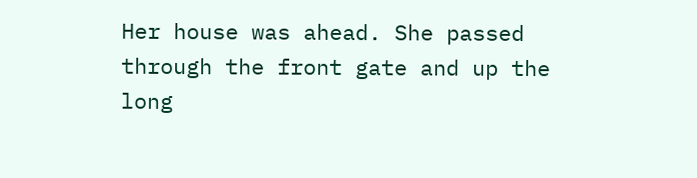Her house was ahead. She passed through the front gate and up the long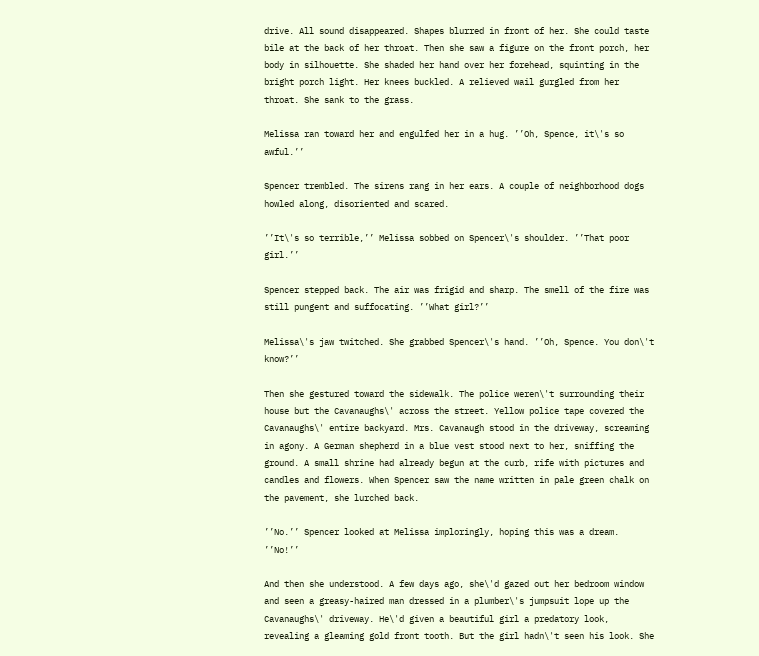drive. All sound disappeared. Shapes blurred in front of her. She could taste bile at the back of her throat. Then she saw a figure on the front porch, her body in silhouette. She shaded her hand over her forehead, squinting in the bright porch light. Her knees buckled. A relieved wail gurgled from her throat. She sank to the grass.

Melissa ran toward her and engulfed her in a hug. ’’Oh, Spence, it\'s so awful.’’

Spencer trembled. The sirens rang in her ears. A couple of neighborhood dogs howled along, disoriented and scared.

’’It\'s so terrible,’’ Melissa sobbed on Spencer\'s shoulder. ’’That poor girl.’’

Spencer stepped back. The air was frigid and sharp. The smell of the fire was still pungent and suffocating. ’’What girl?’’

Melissa\'s jaw twitched. She grabbed Spencer\'s hand. ’’Oh, Spence. You don\'t know?’’

Then she gestured toward the sidewalk. The police weren\'t surrounding their house but the Cavanaughs\' across the street. Yellow police tape covered the Cavanaughs\' entire backyard. Mrs. Cavanaugh stood in the driveway, screaming in agony. A German shepherd in a blue vest stood next to her, sniffing the ground. A small shrine had already begun at the curb, rife with pictures and candles and flowers. When Spencer saw the name written in pale green chalk on the pavement, she lurched back.

’’No.’’ Spencer looked at Melissa imploringly, hoping this was a dream. ’’No!’’

And then she understood. A few days ago, she\'d gazed out her bedroom window and seen a greasy-haired man dressed in a plumber\'s jumpsuit lope up the Cavanaughs\' driveway. He\'d given a beautiful girl a predatory look, revealing a gleaming gold front tooth. But the girl hadn\'t seen his look. She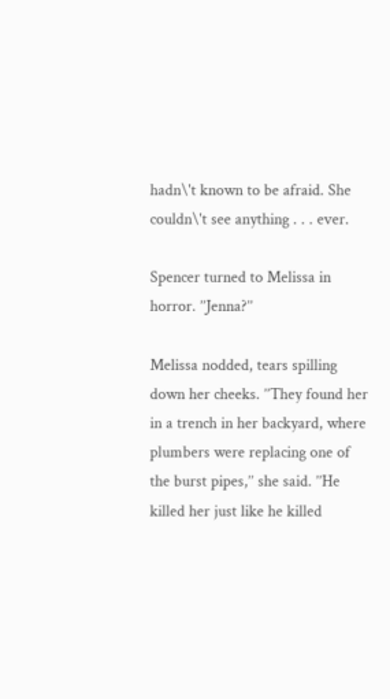hadn\'t known to be afraid. She couldn\'t see anything . . . ever.

Spencer turned to Melissa in horror. ’’Jenna?’’

Melissa nodded, tears spilling down her cheeks. ’’They found her in a trench in her backyard, where plumbers were replacing one of the burst pipes,’’ she said. ’’He killed her just like he killed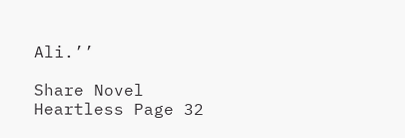Ali.’’

Share Novel Heartless Page 32